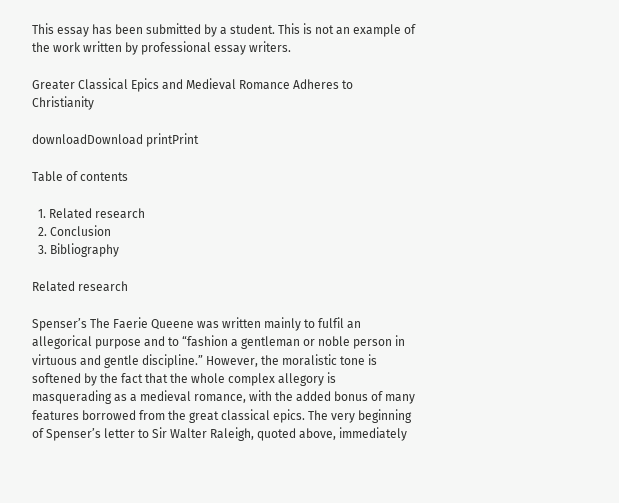This essay has been submitted by a student. This is not an example of the work written by professional essay writers.

Greater Classical Epics and Medieval Romance Adheres to Christianity

downloadDownload printPrint

Table of contents

  1. Related research
  2. Conclusion
  3. Bibliography

Related research

Spenser’s The Faerie Queene was written mainly to fulfil an allegorical purpose and to “fashion a gentleman or noble person in virtuous and gentle discipline.” However, the moralistic tone is softened by the fact that the whole complex allegory is masquerading as a medieval romance, with the added bonus of many features borrowed from the great classical epics. The very beginning of Spenser’s letter to Sir Walter Raleigh, quoted above, immediately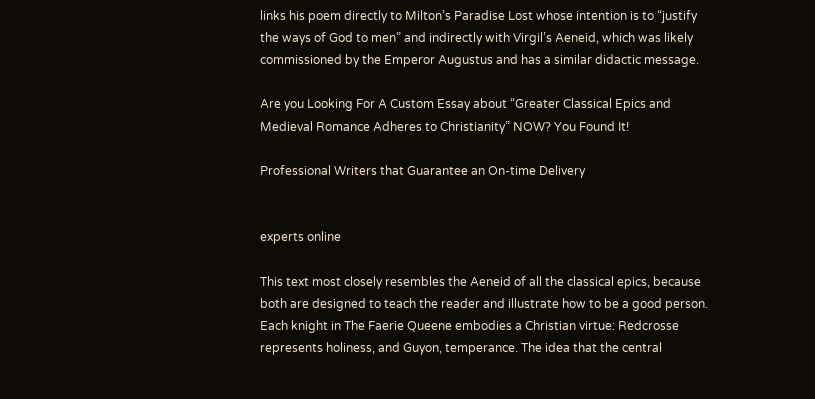links his poem directly to Milton’s Paradise Lost whose intention is to “justify the ways of God to men” and indirectly with Virgil’s Aeneid, which was likely commissioned by the Emperor Augustus and has a similar didactic message.

Are you Looking For A Custom Essay about “Greater Classical Epics and Medieval Romance Adheres to Christianity” NOW? You Found It!

Professional Writers that Guarantee an On-time Delivery


experts online

This text most closely resembles the Aeneid of all the classical epics, because both are designed to teach the reader and illustrate how to be a good person. Each knight in The Faerie Queene embodies a Christian virtue: Redcrosse represents holiness, and Guyon, temperance. The idea that the central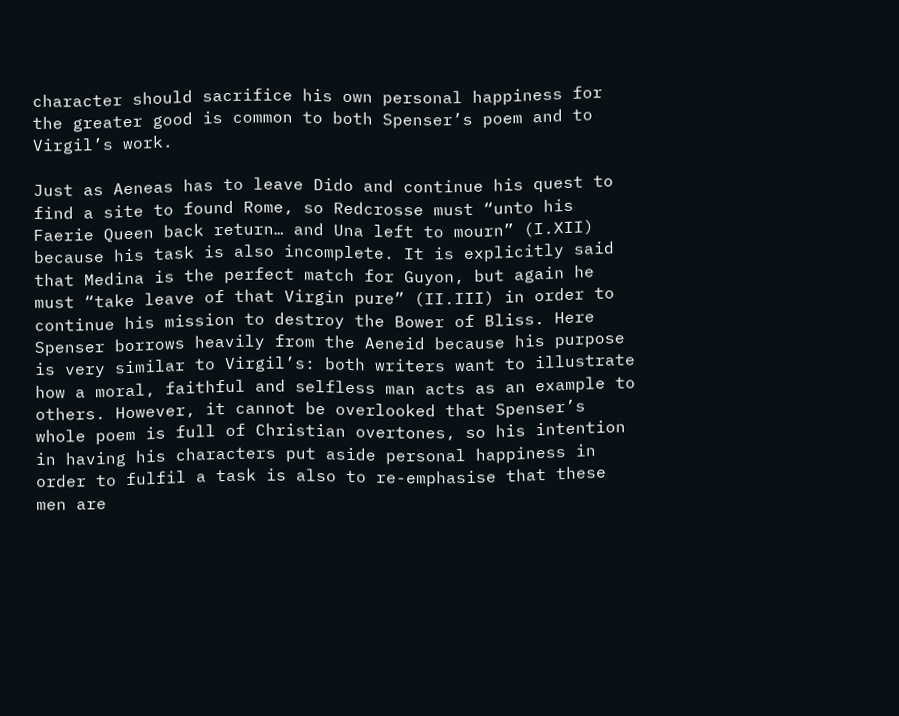character should sacrifice his own personal happiness for the greater good is common to both Spenser’s poem and to Virgil’s work.

Just as Aeneas has to leave Dido and continue his quest to find a site to found Rome, so Redcrosse must “unto his Faerie Queen back return… and Una left to mourn” (I.XII) because his task is also incomplete. It is explicitly said that Medina is the perfect match for Guyon, but again he must “take leave of that Virgin pure” (II.III) in order to continue his mission to destroy the Bower of Bliss. Here Spenser borrows heavily from the Aeneid because his purpose is very similar to Virgil’s: both writers want to illustrate how a moral, faithful and selfless man acts as an example to others. However, it cannot be overlooked that Spenser’s whole poem is full of Christian overtones, so his intention in having his characters put aside personal happiness in order to fulfil a task is also to re-emphasise that these men are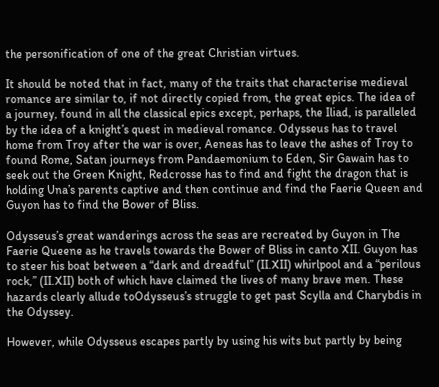the personification of one of the great Christian virtues.

It should be noted that in fact, many of the traits that characterise medieval romance are similar to, if not directly copied from, the great epics. The idea of a journey, found in all the classical epics except, perhaps, the Iliad, is paralleled by the idea of a knight’s quest in medieval romance. Odysseus has to travel home from Troy after the war is over, Aeneas has to leave the ashes of Troy to found Rome, Satan journeys from Pandaemonium to Eden, Sir Gawain has to seek out the Green Knight, Redcrosse has to find and fight the dragon that is holding Una’s parents captive and then continue and find the Faerie Queen and Guyon has to find the Bower of Bliss.

Odysseus’s great wanderings across the seas are recreated by Guyon in The Faerie Queene as he travels towards the Bower of Bliss in canto XII. Guyon has to steer his boat between a “dark and dreadful” (II.XII) whirlpool and a “perilous rock,” (II.XII) both of which have claimed the lives of many brave men. These hazards clearly allude toOdysseus’s struggle to get past Scylla and Charybdis in the Odyssey.

However, while Odysseus escapes partly by using his wits but partly by being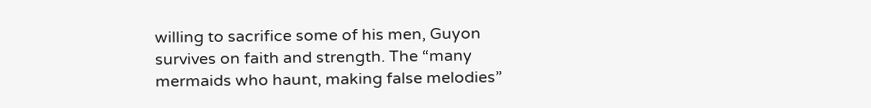willing to sacrifice some of his men, Guyon survives on faith and strength. The “many mermaids who haunt, making false melodies”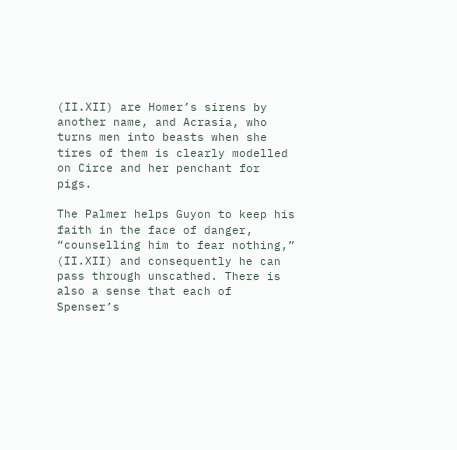(II.XII) are Homer’s sirens by another name, and Acrasia, who turns men into beasts when she tires of them is clearly modelled on Circe and her penchant for pigs.

The Palmer helps Guyon to keep his faith in the face of danger, “counselling him to fear nothing,” (II.XII) and consequently he can pass through unscathed. There is also a sense that each of Spenser’s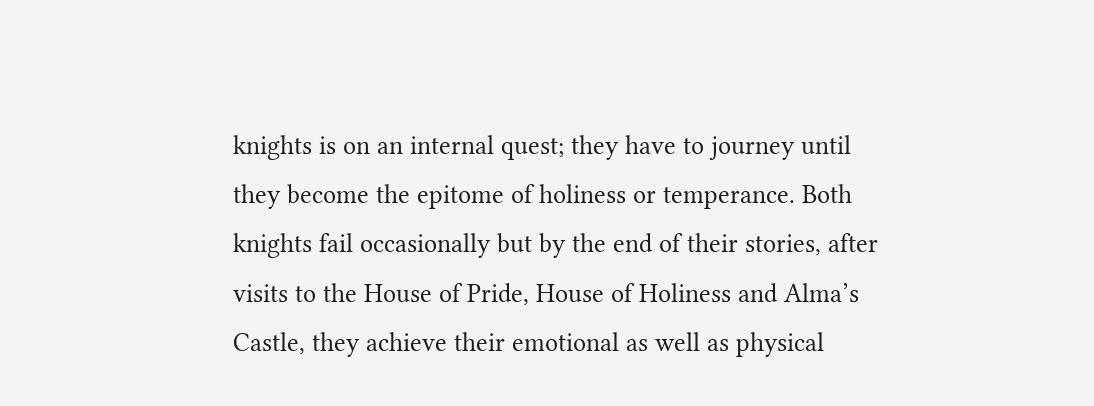knights is on an internal quest; they have to journey until they become the epitome of holiness or temperance. Both knights fail occasionally but by the end of their stories, after visits to the House of Pride, House of Holiness and Alma’s Castle, they achieve their emotional as well as physical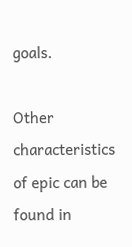goals.

Other characteristics of epic can be found in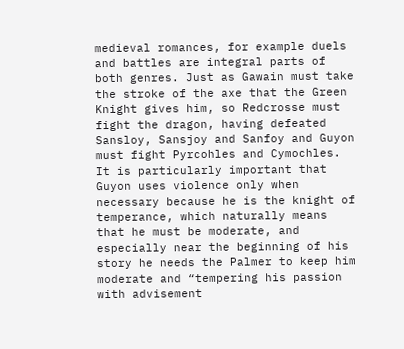medieval romances, for example duels and battles are integral parts of both genres. Just as Gawain must take the stroke of the axe that the Green Knight gives him, so Redcrosse must fight the dragon, having defeated Sansloy, Sansjoy and Sanfoy and Guyon must fight Pyrcohles and Cymochles. It is particularly important that Guyon uses violence only when necessary because he is the knight of temperance, which naturally means that he must be moderate, and especially near the beginning of his story he needs the Palmer to keep him moderate and “tempering his passion with advisement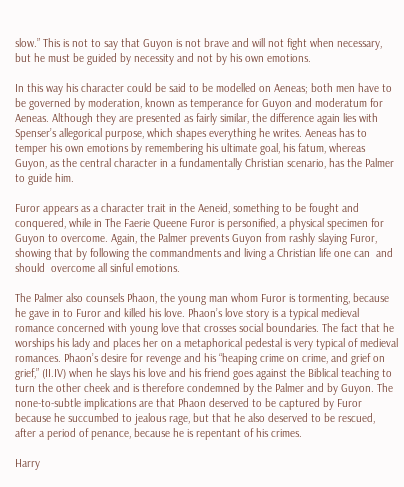slow.” This is not to say that Guyon is not brave and will not fight when necessary, but he must be guided by necessity and not by his own emotions.

In this way his character could be said to be modelled on Aeneas; both men have to be governed by moderation, known as temperance for Guyon and moderatum for Aeneas. Although they are presented as fairly similar, the difference again lies with Spenser’s allegorical purpose, which shapes everything he writes. Aeneas has to temper his own emotions by remembering his ultimate goal, his fatum, whereas Guyon, as the central character in a fundamentally Christian scenario, has the Palmer to guide him.

Furor appears as a character trait in the Aeneid, something to be fought and conquered, while in The Faerie Queene Furor is personified, a physical specimen for Guyon to overcome. Again, the Palmer prevents Guyon from rashly slaying Furor, showing that by following the commandments and living a Christian life one can  and should  overcome all sinful emotions.

The Palmer also counsels Phaon, the young man whom Furor is tormenting, because he gave in to Furor and killed his love. Phaon’s love story is a typical medieval romance concerned with young love that crosses social boundaries. The fact that he worships his lady and places her on a metaphorical pedestal is very typical of medieval romances. Phaon’s desire for revenge and his “heaping crime on crime, and grief on grief,” (II.IV) when he slays his love and his friend goes against the Biblical teaching to turn the other cheek and is therefore condemned by the Palmer and by Guyon. The none-to-subtle implications are that Phaon deserved to be captured by Furor because he succumbed to jealous rage, but that he also deserved to be rescued, after a period of penance, because he is repentant of his crimes.

Harry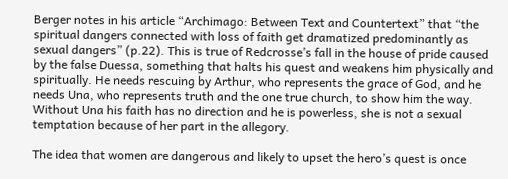Berger notes in his article “Archimago: Between Text and Countertext” that “the spiritual dangers connected with loss of faith get dramatized predominantly as sexual dangers” (p.22). This is true of Redcrosse’s fall in the house of pride caused by the false Duessa, something that halts his quest and weakens him physically and spiritually. He needs rescuing by Arthur, who represents the grace of God, and he needs Una, who represents truth and the one true church, to show him the way. Without Una his faith has no direction and he is powerless, she is not a sexual temptation because of her part in the allegory.

The idea that women are dangerous and likely to upset the hero’s quest is once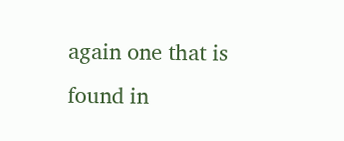again one that is found in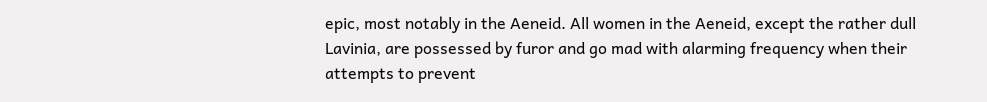epic, most notably in the Aeneid. All women in the Aeneid, except the rather dull Lavinia, are possessed by furor and go mad with alarming frequency when their attempts to prevent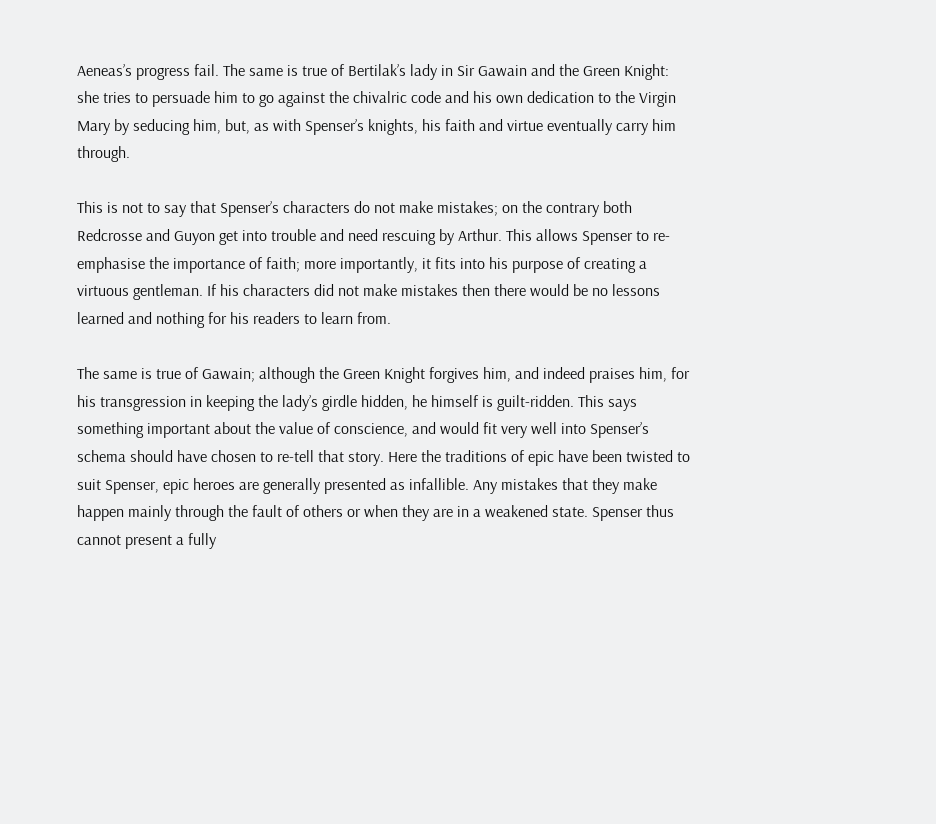Aeneas’s progress fail. The same is true of Bertilak’s lady in Sir Gawain and the Green Knight: she tries to persuade him to go against the chivalric code and his own dedication to the Virgin Mary by seducing him, but, as with Spenser’s knights, his faith and virtue eventually carry him through.

This is not to say that Spenser’s characters do not make mistakes; on the contrary both Redcrosse and Guyon get into trouble and need rescuing by Arthur. This allows Spenser to re-emphasise the importance of faith; more importantly, it fits into his purpose of creating a virtuous gentleman. If his characters did not make mistakes then there would be no lessons learned and nothing for his readers to learn from.

The same is true of Gawain; although the Green Knight forgives him, and indeed praises him, for his transgression in keeping the lady’s girdle hidden, he himself is guilt-ridden. This says something important about the value of conscience, and would fit very well into Spenser’s schema should have chosen to re-tell that story. Here the traditions of epic have been twisted to suit Spenser, epic heroes are generally presented as infallible. Any mistakes that they make happen mainly through the fault of others or when they are in a weakened state. Spenser thus cannot present a fully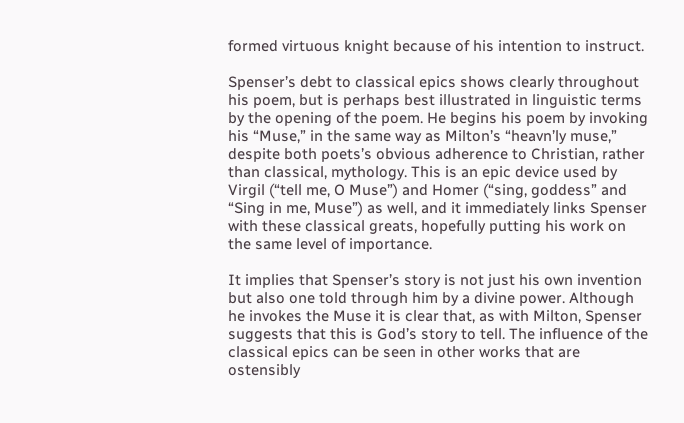formed virtuous knight because of his intention to instruct.

Spenser’s debt to classical epics shows clearly throughout his poem, but is perhaps best illustrated in linguistic terms by the opening of the poem. He begins his poem by invoking his “Muse,” in the same way as Milton’s “heavn’ly muse,” despite both poets’s obvious adherence to Christian, rather than classical, mythology. This is an epic device used by Virgil (“tell me, O Muse”) and Homer (“sing, goddess” and “Sing in me, Muse”) as well, and it immediately links Spenser with these classical greats, hopefully putting his work on the same level of importance.

It implies that Spenser’s story is not just his own invention but also one told through him by a divine power. Although he invokes the Muse it is clear that, as with Milton, Spenser suggests that this is God’s story to tell. The influence of the classical epics can be seen in other works that are ostensibly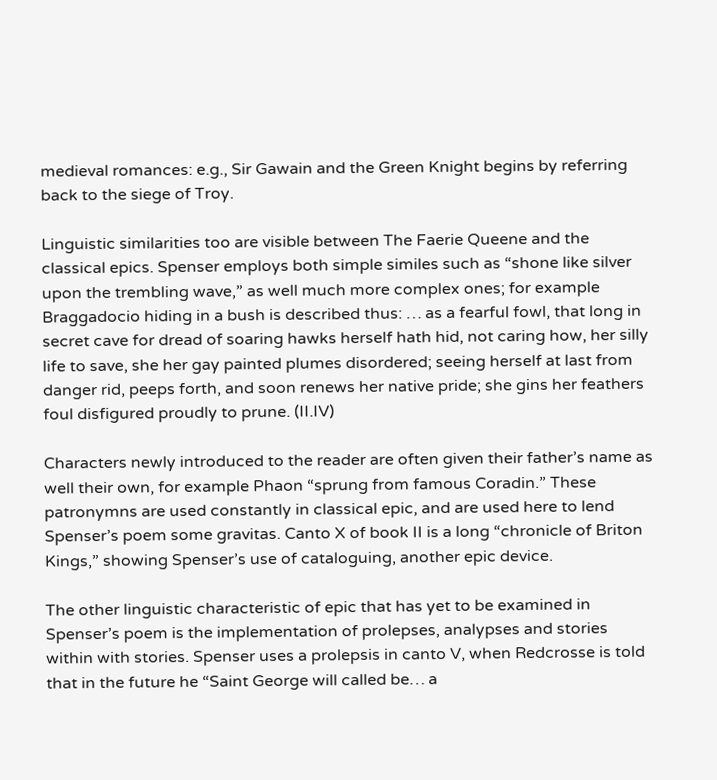medieval romances: e.g., Sir Gawain and the Green Knight begins by referring back to the siege of Troy.

Linguistic similarities too are visible between The Faerie Queene and the classical epics. Spenser employs both simple similes such as “shone like silver upon the trembling wave,” as well much more complex ones; for example Braggadocio hiding in a bush is described thus: … as a fearful fowl, that long in secret cave for dread of soaring hawks herself hath hid, not caring how, her silly life to save, she her gay painted plumes disordered; seeing herself at last from danger rid, peeps forth, and soon renews her native pride; she gins her feathers foul disfigured proudly to prune. (II.IV)

Characters newly introduced to the reader are often given their father’s name as well their own, for example Phaon “sprung from famous Coradin.” These patronymns are used constantly in classical epic, and are used here to lend Spenser’s poem some gravitas. Canto X of book II is a long “chronicle of Briton Kings,” showing Spenser’s use of cataloguing, another epic device.

The other linguistic characteristic of epic that has yet to be examined in Spenser’s poem is the implementation of prolepses, analypses and stories within with stories. Spenser uses a prolepsis in canto V, when Redcrosse is told that in the future he “Saint George will called be… a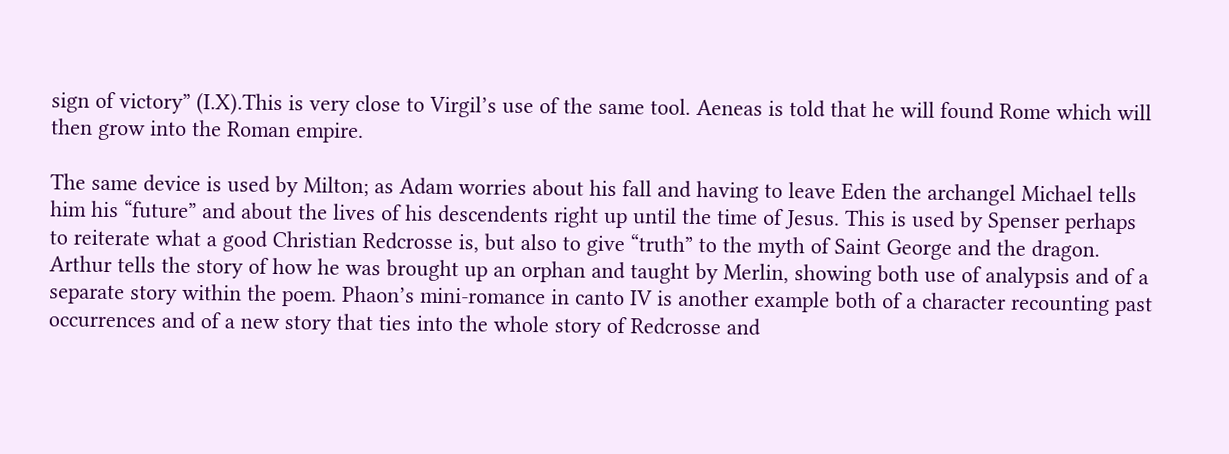sign of victory” (I.X).This is very close to Virgil’s use of the same tool. Aeneas is told that he will found Rome which will then grow into the Roman empire.

The same device is used by Milton; as Adam worries about his fall and having to leave Eden the archangel Michael tells him his “future” and about the lives of his descendents right up until the time of Jesus. This is used by Spenser perhaps to reiterate what a good Christian Redcrosse is, but also to give “truth” to the myth of Saint George and the dragon. Arthur tells the story of how he was brought up an orphan and taught by Merlin, showing both use of analypsis and of a separate story within the poem. Phaon’s mini-romance in canto IV is another example both of a character recounting past occurrences and of a new story that ties into the whole story of Redcrosse and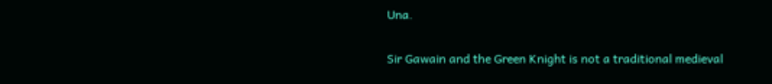Una.

Sir Gawain and the Green Knight is not a traditional medieval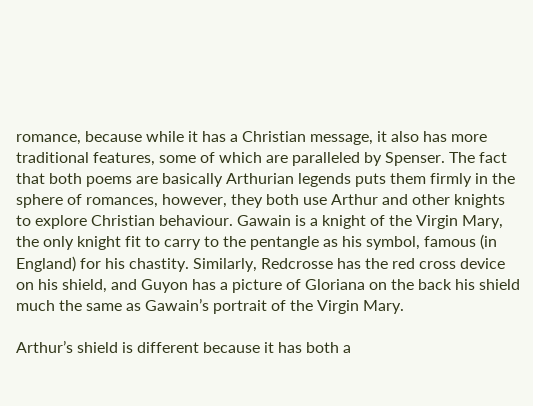romance, because while it has a Christian message, it also has more traditional features, some of which are paralleled by Spenser. The fact that both poems are basically Arthurian legends puts them firmly in the sphere of romances, however, they both use Arthur and other knights to explore Christian behaviour. Gawain is a knight of the Virgin Mary, the only knight fit to carry to the pentangle as his symbol, famous (in England) for his chastity. Similarly, Redcrosse has the red cross device on his shield, and Guyon has a picture of Gloriana on the back his shield much the same as Gawain’s portrait of the Virgin Mary.

Arthur’s shield is different because it has both a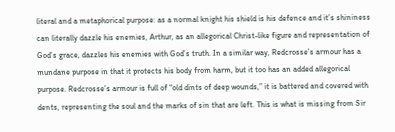literal and a metaphorical purpose: as a normal knight his shield is his defence and it’s shininess can literally dazzle his enemies, Arthur, as an allegorical Christ-like figure and representation of God’s grace, dazzles his enemies with God’s truth. In a similar way, Redcrosse’s armour has a mundane purpose in that it protects his body from harm, but it too has an added allegorical purpose. Redcrosse’s armour is full of “old dints of deep wounds,” it is battered and covered with dents, representing the soul and the marks of sin that are left. This is what is missing from Sir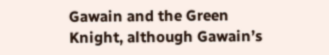Gawain and the Green Knight, although Gawain’s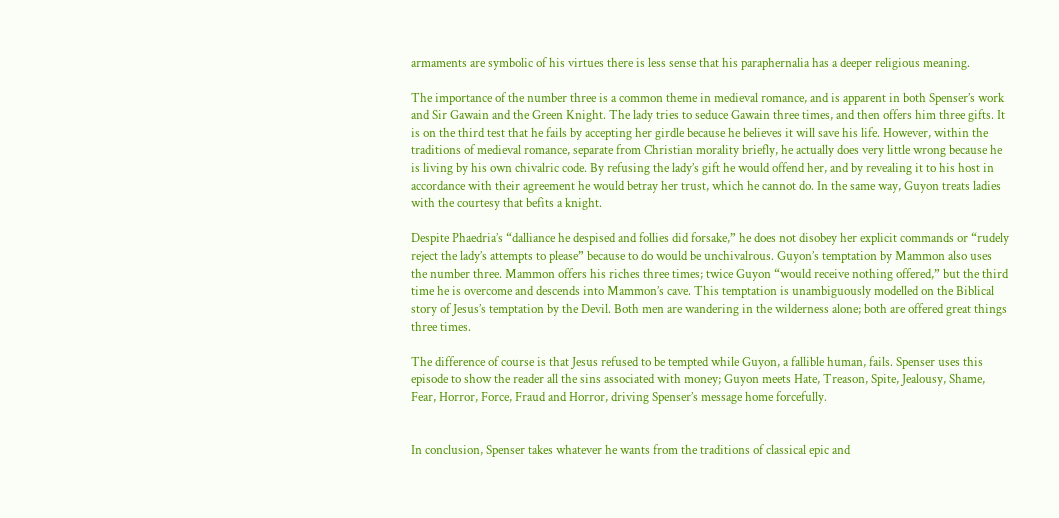armaments are symbolic of his virtues there is less sense that his paraphernalia has a deeper religious meaning.

The importance of the number three is a common theme in medieval romance, and is apparent in both Spenser’s work and Sir Gawain and the Green Knight. The lady tries to seduce Gawain three times, and then offers him three gifts. It is on the third test that he fails by accepting her girdle because he believes it will save his life. However, within the traditions of medieval romance, separate from Christian morality briefly, he actually does very little wrong because he is living by his own chivalric code. By refusing the lady’s gift he would offend her, and by revealing it to his host in accordance with their agreement he would betray her trust, which he cannot do. In the same way, Guyon treats ladies with the courtesy that befits a knight.

Despite Phaedria’s “dalliance he despised and follies did forsake,” he does not disobey her explicit commands or “rudely reject the lady’s attempts to please” because to do would be unchivalrous. Guyon’s temptation by Mammon also uses the number three. Mammon offers his riches three times; twice Guyon “would receive nothing offered,” but the third time he is overcome and descends into Mammon’s cave. This temptation is unambiguously modelled on the Biblical story of Jesus’s temptation by the Devil. Both men are wandering in the wilderness alone; both are offered great things three times.

The difference of course is that Jesus refused to be tempted while Guyon, a fallible human, fails. Spenser uses this episode to show the reader all the sins associated with money; Guyon meets Hate, Treason, Spite, Jealousy, Shame, Fear, Horror, Force, Fraud and Horror, driving Spenser’s message home forcefully.


In conclusion, Spenser takes whatever he wants from the traditions of classical epic and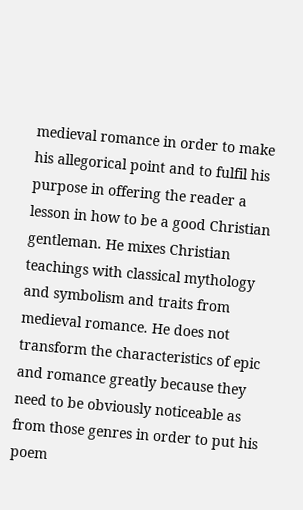medieval romance in order to make his allegorical point and to fulfil his purpose in offering the reader a lesson in how to be a good Christian gentleman. He mixes Christian teachings with classical mythology and symbolism and traits from medieval romance. He does not transform the characteristics of epic and romance greatly because they need to be obviously noticeable as from those genres in order to put his poem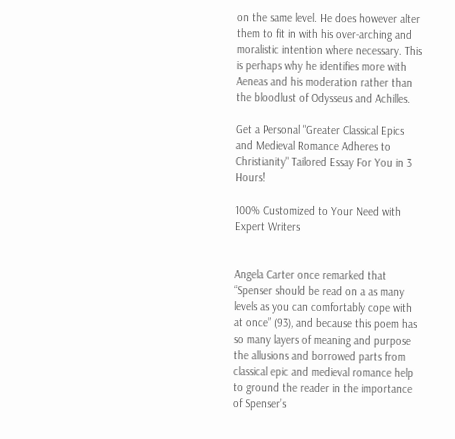on the same level. He does however alter them to fit in with his over-arching and moralistic intention where necessary. This is perhaps why he identifies more with Aeneas and his moderation rather than the bloodlust of Odysseus and Achilles.

Get a Personal "Greater Classical Epics and Medieval Romance Adheres to Christianity" Tailored Essay For You in 3 Hours!

100% Customized to Your Need with Expert Writers


Angela Carter once remarked that “Spenser should be read on a as many levels as you can comfortably cope with at once” (93), and because this poem has so many layers of meaning and purpose the allusions and borrowed parts from classical epic and medieval romance help to ground the reader in the importance of Spenser’s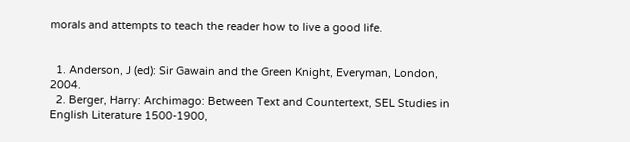morals and attempts to teach the reader how to live a good life.


  1. Anderson, J (ed): Sir Gawain and the Green Knight, Everyman, London, 2004.
  2. Berger, Harry: Archimago: Between Text and Countertext, SEL Studies in English Literature 1500-1900,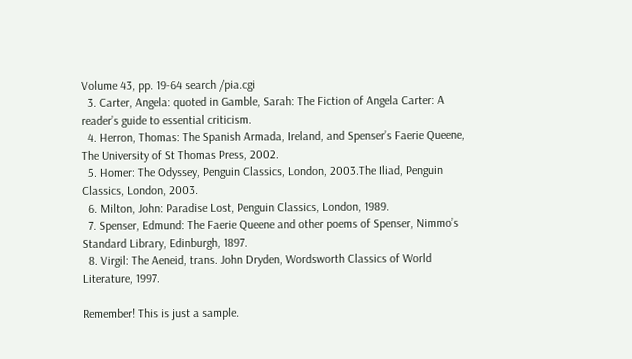Volume 43, pp. 19-64 search /pia.cgi
  3. Carter, Angela: quoted in Gamble, Sarah: The Fiction of Angela Carter: A reader’s guide to essential criticism.
  4. Herron, Thomas: The Spanish Armada, Ireland, and Spenser’s Faerie Queene, The University of St Thomas Press, 2002.
  5. Homer: The Odyssey, Penguin Classics, London, 2003.The Iliad, Penguin Classics, London, 2003.
  6. Milton, John: Paradise Lost, Penguin Classics, London, 1989.
  7. Spenser, Edmund: The Faerie Queene and other poems of Spenser, Nimmo’s Standard Library, Edinburgh, 1897.
  8. Virgil: The Aeneid, trans. John Dryden, Wordsworth Classics of World Literature, 1997.

Remember! This is just a sample.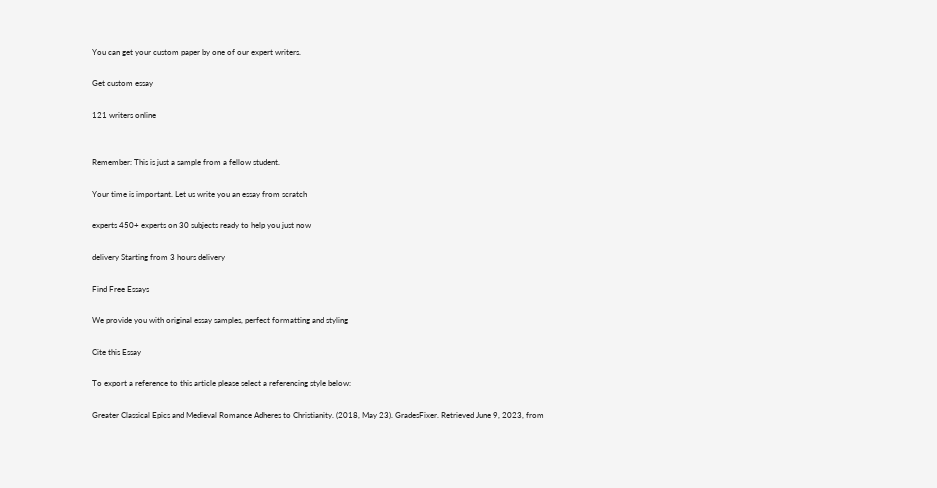You can get your custom paper by one of our expert writers.

Get custom essay

121 writers online


Remember: This is just a sample from a fellow student.

Your time is important. Let us write you an essay from scratch

experts 450+ experts on 30 subjects ready to help you just now

delivery Starting from 3 hours delivery

Find Free Essays

We provide you with original essay samples, perfect formatting and styling

Cite this Essay

To export a reference to this article please select a referencing style below:

Greater Classical Epics and Medieval Romance Adheres to Christianity. (2018, May 23). GradesFixer. Retrieved June 9, 2023, from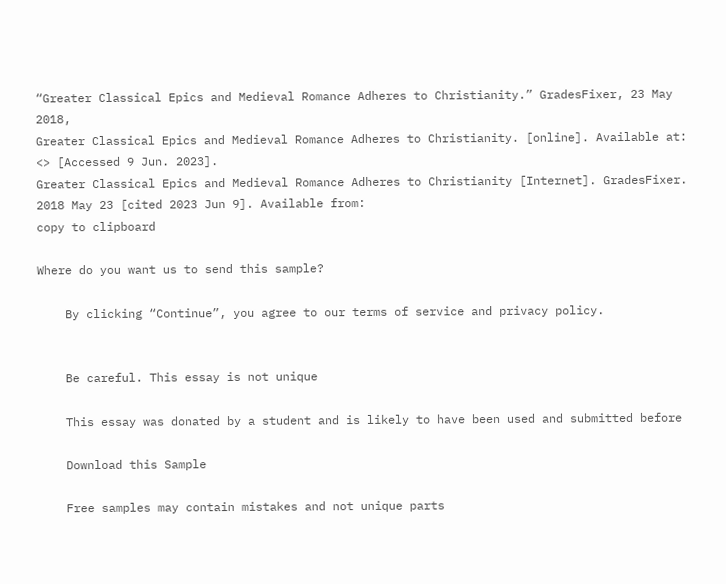“Greater Classical Epics and Medieval Romance Adheres to Christianity.” GradesFixer, 23 May 2018,
Greater Classical Epics and Medieval Romance Adheres to Christianity. [online]. Available at: <> [Accessed 9 Jun. 2023].
Greater Classical Epics and Medieval Romance Adheres to Christianity [Internet]. GradesFixer. 2018 May 23 [cited 2023 Jun 9]. Available from:
copy to clipboard

Where do you want us to send this sample?

    By clicking “Continue”, you agree to our terms of service and privacy policy.


    Be careful. This essay is not unique

    This essay was donated by a student and is likely to have been used and submitted before

    Download this Sample

    Free samples may contain mistakes and not unique parts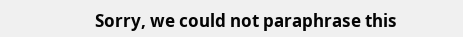Sorry, we could not paraphrase this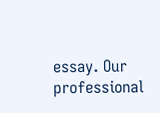essay. Our professional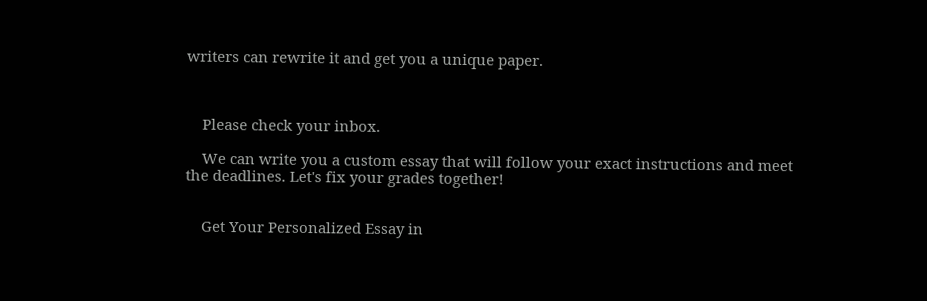writers can rewrite it and get you a unique paper.



    Please check your inbox.

    We can write you a custom essay that will follow your exact instructions and meet the deadlines. Let's fix your grades together!


    Get Your Personalized Essay in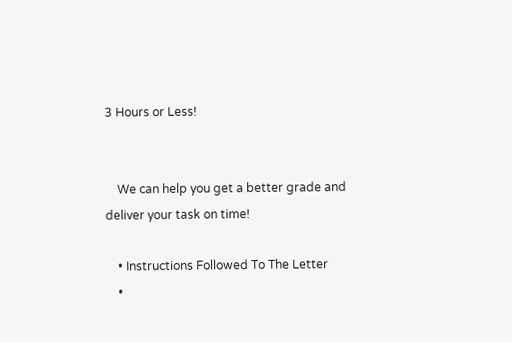3 Hours or Less!


    We can help you get a better grade and deliver your task on time!

    • Instructions Followed To The Letter
    •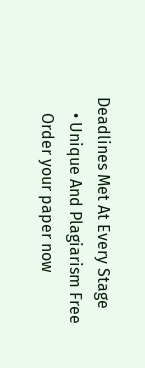Deadlines Met At Every Stage
    • Unique And Plagiarism Free
    Order your paper now